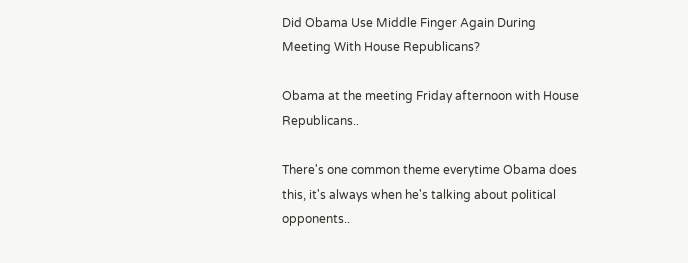Did Obama Use Middle Finger Again During Meeting With House Republicans?

Obama at the meeting Friday afternoon with House Republicans..

There's one common theme everytime Obama does this, it's always when he's talking about political opponents..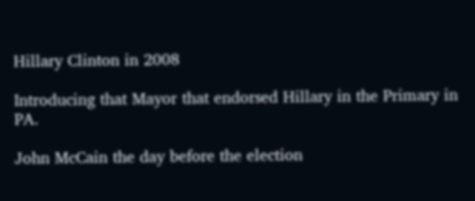Hillary Clinton in 2008

Introducing that Mayor that endorsed Hillary in the Primary in PA.

John McCain the day before the election